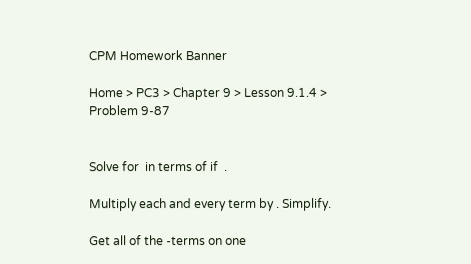CPM Homework Banner

Home > PC3 > Chapter 9 > Lesson 9.1.4 > Problem 9-87


Solve for  in terms of if  .

Multiply each and every term by . Simplify.

Get all of the -terms on one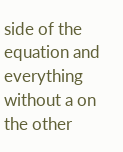side of the equation and everything without a on the other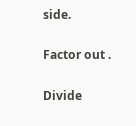side.

Factor out .

Divide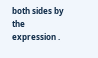both sides by the expression .